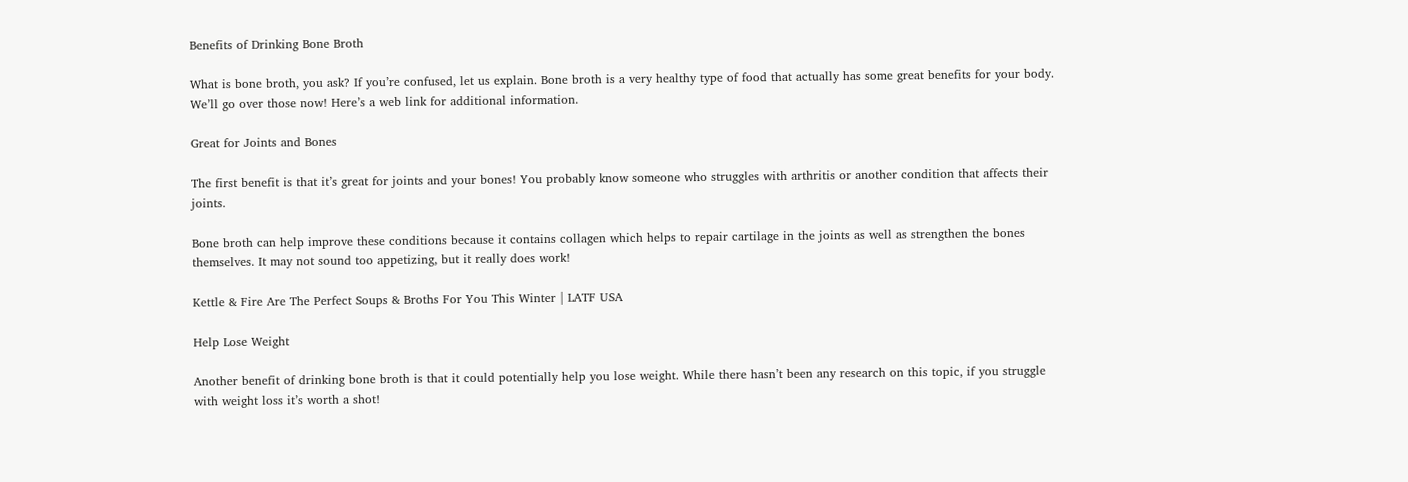Benefits of Drinking Bone Broth

What is bone broth, you ask? If you’re confused, let us explain. Bone broth is a very healthy type of food that actually has some great benefits for your body. We’ll go over those now! Here’s a web link for additional information.

Great for Joints and Bones

The first benefit is that it’s great for joints and your bones! You probably know someone who struggles with arthritis or another condition that affects their joints.

Bone broth can help improve these conditions because it contains collagen which helps to repair cartilage in the joints as well as strengthen the bones themselves. It may not sound too appetizing, but it really does work!

Kettle & Fire Are The Perfect Soups & Broths For You This Winter | LATF USA

Help Lose Weight

Another benefit of drinking bone broth is that it could potentially help you lose weight. While there hasn’t been any research on this topic, if you struggle with weight loss it’s worth a shot!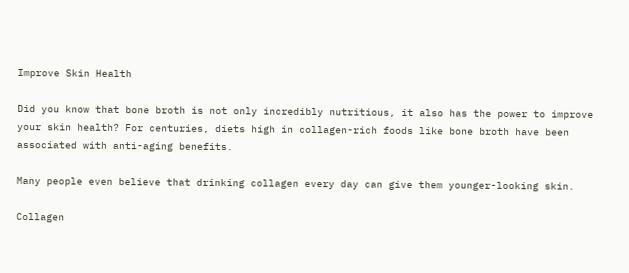Improve Skin Health

Did you know that bone broth is not only incredibly nutritious, it also has the power to improve your skin health? For centuries, diets high in collagen-rich foods like bone broth have been associated with anti-aging benefits.

Many people even believe that drinking collagen every day can give them younger-looking skin.

Collagen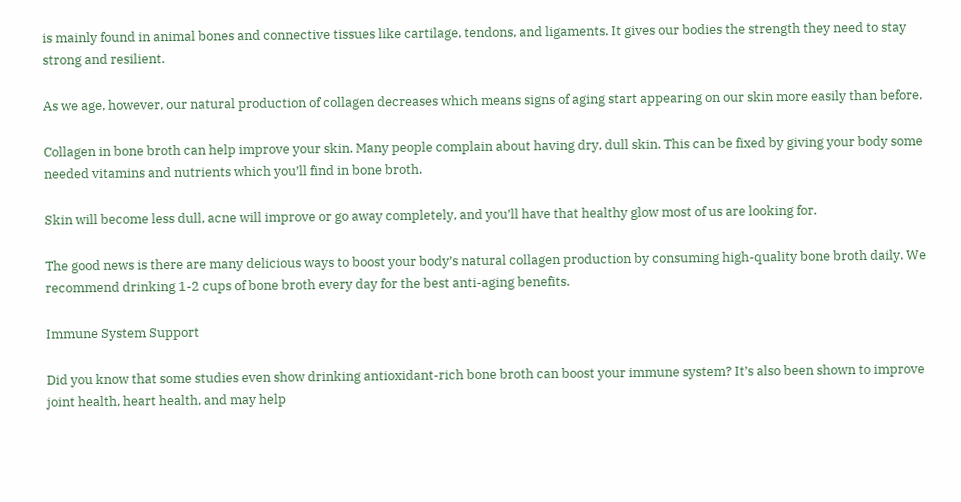is mainly found in animal bones and connective tissues like cartilage, tendons, and ligaments. It gives our bodies the strength they need to stay strong and resilient.

As we age, however, our natural production of collagen decreases which means signs of aging start appearing on our skin more easily than before.

Collagen in bone broth can help improve your skin. Many people complain about having dry, dull skin. This can be fixed by giving your body some needed vitamins and nutrients which you’ll find in bone broth.

Skin will become less dull, acne will improve or go away completely, and you’ll have that healthy glow most of us are looking for.

The good news is there are many delicious ways to boost your body’s natural collagen production by consuming high-quality bone broth daily. We recommend drinking 1-2 cups of bone broth every day for the best anti-aging benefits.

Immune System Support

Did you know that some studies even show drinking antioxidant-rich bone broth can boost your immune system? It’s also been shown to improve joint health, heart health, and may help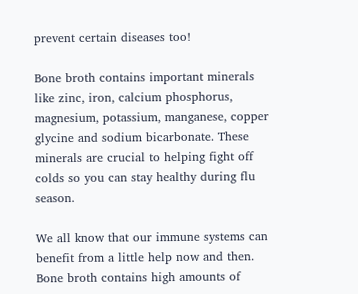prevent certain diseases too!

Bone broth contains important minerals like zinc, iron, calcium phosphorus, magnesium, potassium, manganese, copper glycine and sodium bicarbonate. These minerals are crucial to helping fight off colds so you can stay healthy during flu season.

We all know that our immune systems can benefit from a little help now and then. Bone broth contains high amounts of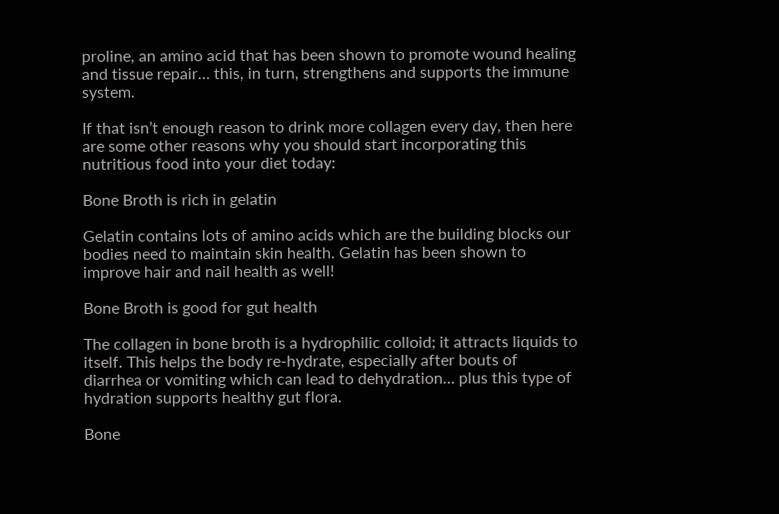proline, an amino acid that has been shown to promote wound healing and tissue repair… this, in turn, strengthens and supports the immune system.

If that isn’t enough reason to drink more collagen every day, then here are some other reasons why you should start incorporating this nutritious food into your diet today:

Bone Broth is rich in gelatin

Gelatin contains lots of amino acids which are the building blocks our bodies need to maintain skin health. Gelatin has been shown to improve hair and nail health as well!

Bone Broth is good for gut health

The collagen in bone broth is a hydrophilic colloid; it attracts liquids to itself. This helps the body re-hydrate, especially after bouts of diarrhea or vomiting which can lead to dehydration… plus this type of hydration supports healthy gut flora.

Bone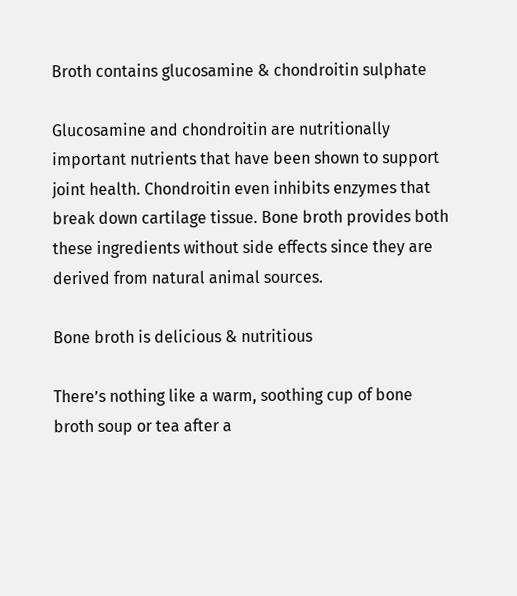Broth contains glucosamine & chondroitin sulphate

Glucosamine and chondroitin are nutritionally important nutrients that have been shown to support joint health. Chondroitin even inhibits enzymes that break down cartilage tissue. Bone broth provides both these ingredients without side effects since they are derived from natural animal sources.

Bone broth is delicious & nutritious

There’s nothing like a warm, soothing cup of bone broth soup or tea after a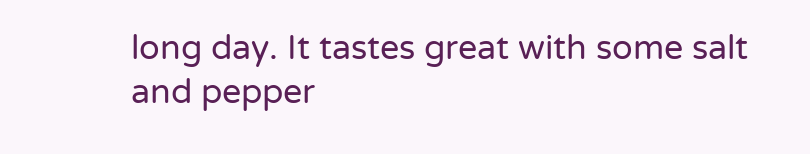long day. It tastes great with some salt and pepper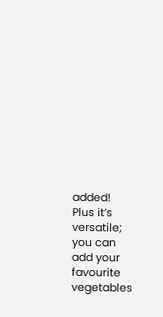added!   Plus it’s versatile; you can add your favourite vegetables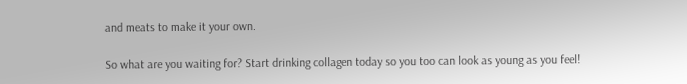and meats to make it your own.

So what are you waiting for? Start drinking collagen today so you too can look as young as you feel!